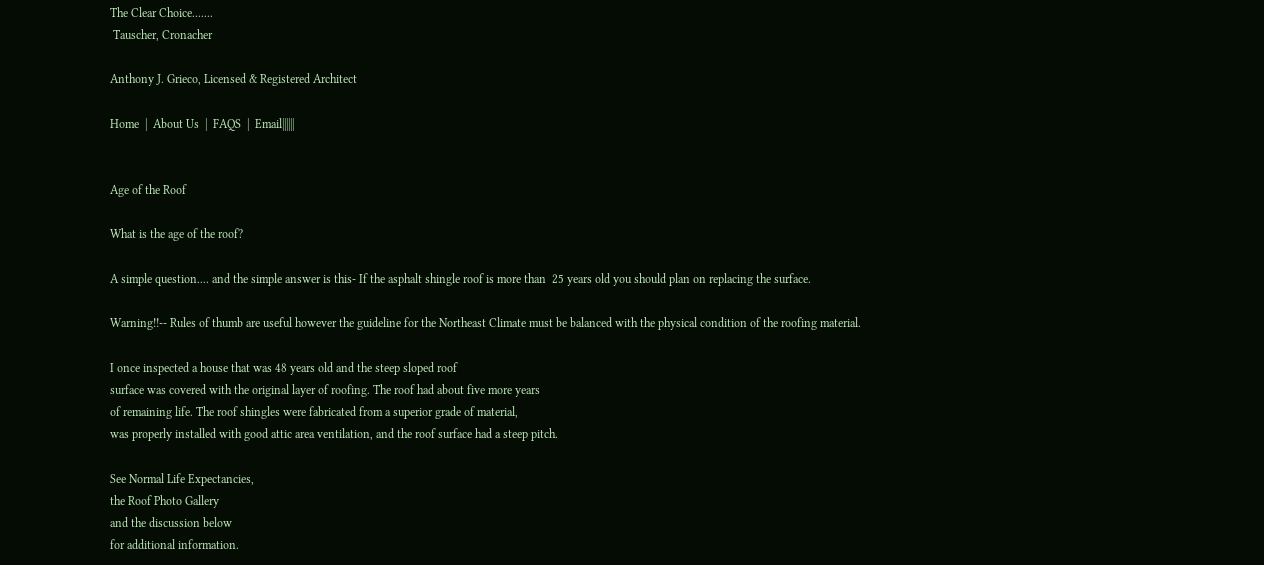The Clear Choice.......
 Tauscher, Cronacher

Anthony J. Grieco, Licensed & Registered Architect

Home  |  About Us  |  FAQS  |  Email||||||


Age of the Roof

What is the age of the roof?

A simple question.... and the simple answer is this- If the asphalt shingle roof is more than  25 years old you should plan on replacing the surface.

Warning!!-- Rules of thumb are useful however the guideline for the Northeast Climate must be balanced with the physical condition of the roofing material.

I once inspected a house that was 48 years old and the steep sloped roof
surface was covered with the original layer of roofing. The roof had about five more years
of remaining life. The roof shingles were fabricated from a superior grade of material,
was properly installed with good attic area ventilation, and the roof surface had a steep pitch.

See Normal Life Expectancies,
the Roof Photo Gallery
and the discussion below
for additional information.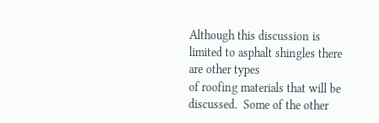Although this discussion is limited to asphalt shingles there are other types
of roofing materials that will be discussed.  Some of the other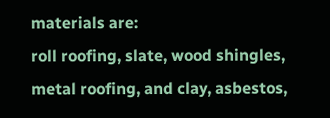materials are:
roll roofing, slate, wood shingles, metal roofing, and clay, asbestos,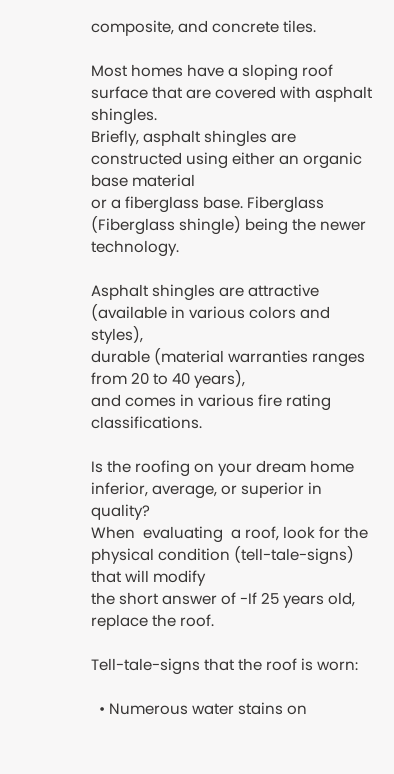composite, and concrete tiles.

Most homes have a sloping roof surface that are covered with asphalt shingles.
Briefly, asphalt shingles are constructed using either an organic base material
or a fiberglass base. Fiberglass (Fiberglass shingle) being the newer technology.

Asphalt shingles are attractive (available in various colors and styles),
durable (material warranties ranges from 20 to 40 years),
and comes in various fire rating classifications.

Is the roofing on your dream home inferior, average, or superior in quality?
When  evaluating  a roof, look for the physical condition (tell-tale-signs) that will modify
the short answer of -If 25 years old, replace the roof.

Tell-tale-signs that the roof is worn:

  • Numerous water stains on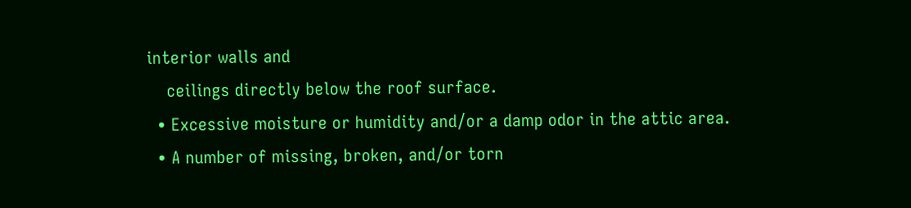interior walls and
    ceilings directly below the roof surface.
  • Excessive moisture or humidity and/or a damp odor in the attic area.
  • A number of missing, broken, and/or torn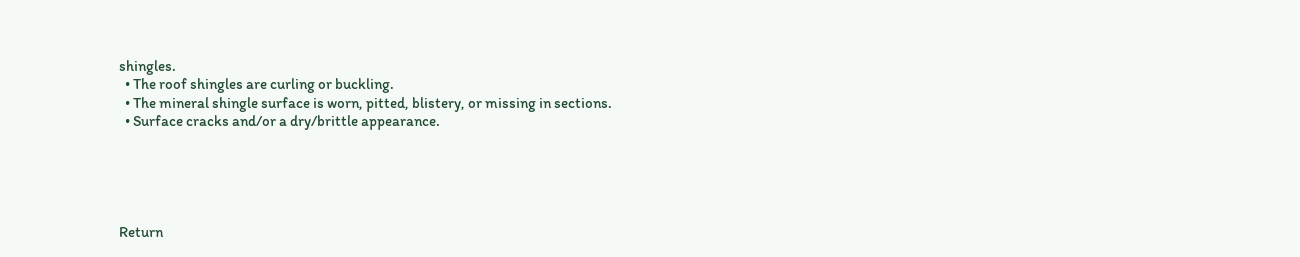shingles.
  • The roof shingles are curling or buckling.
  • The mineral shingle surface is worn, pitted, blistery, or missing in sections.
  • Surface cracks and/or a dry/brittle appearance.





Return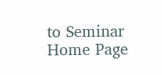to Seminar Home Page